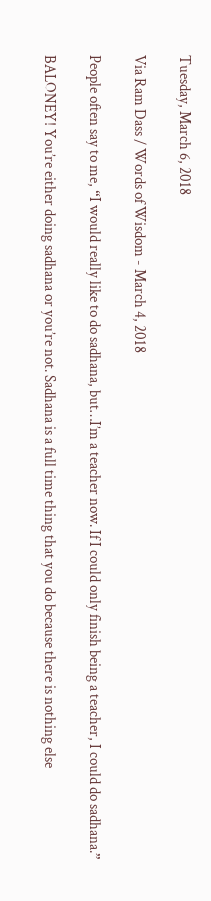Tuesday, March 6, 2018

Via Ram Dass / Words of Wisdom - March 4, 2018

People often say to me, “I would really like to do sadhana, but…I’m a teacher now. If I could only finish being a teacher, I could do sadhana.”

BALONEY! You’re either doing sadhana or you’re not. Sadhana is a full time thing that you do because there is nothing else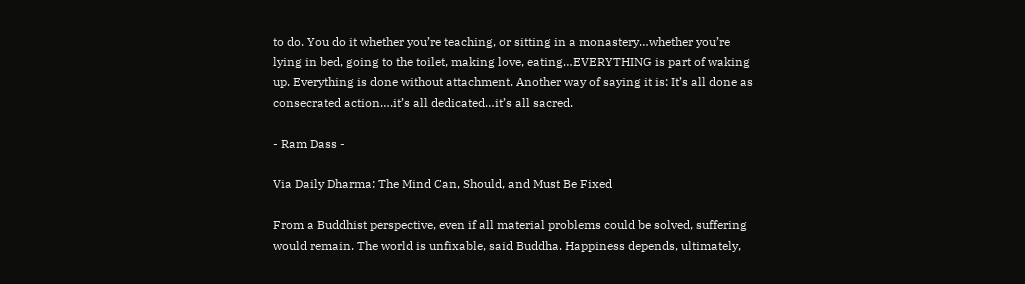to do. You do it whether you’re teaching, or sitting in a monastery…whether you’re lying in bed, going to the toilet, making love, eating…EVERYTHING is part of waking up. Everything is done without attachment. Another way of saying it is: It’s all done as consecrated action….it’s all dedicated…it’s all sacred.

- Ram Dass -

Via Daily Dharma: The Mind Can, Should, and Must Be Fixed

From a Buddhist perspective, even if all material problems could be solved, suffering would remain. The world is unfixable, said Buddha. Happiness depends, ultimately,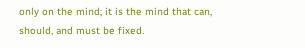only on the mind; it is the mind that can, should, and must be fixed.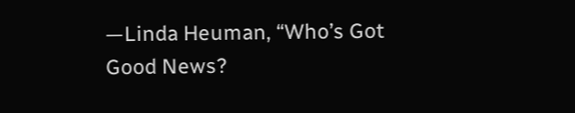—Linda Heuman, “Who’s Got Good News?